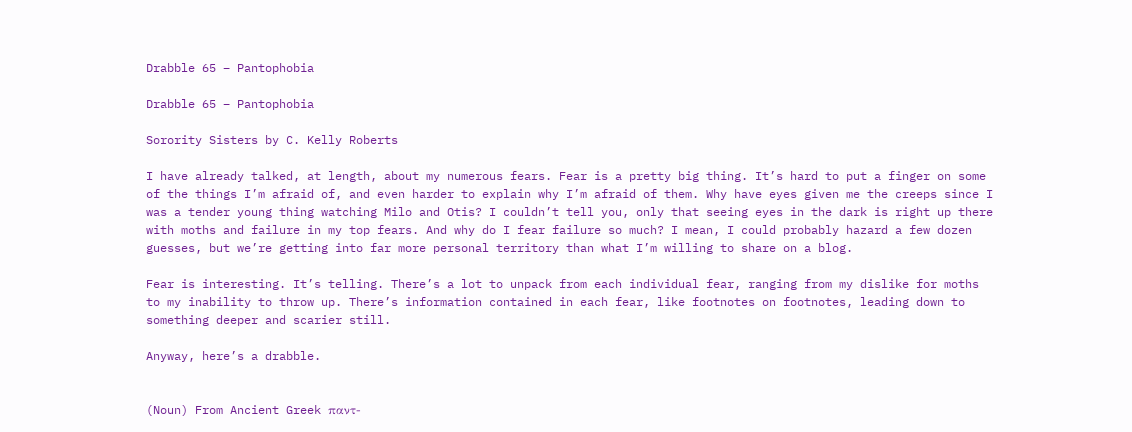Drabble 65 – Pantophobia

Drabble 65 – Pantophobia

Sorority Sisters by C. Kelly Roberts

I have already talked, at length, about my numerous fears. Fear is a pretty big thing. It’s hard to put a finger on some of the things I’m afraid of, and even harder to explain why I’m afraid of them. Why have eyes given me the creeps since I was a tender young thing watching Milo and Otis? I couldn’t tell you, only that seeing eyes in the dark is right up there with moths and failure in my top fears. And why do I fear failure so much? I mean, I could probably hazard a few dozen guesses, but we’re getting into far more personal territory than what I’m willing to share on a blog.

Fear is interesting. It’s telling. There’s a lot to unpack from each individual fear, ranging from my dislike for moths to my inability to throw up. There’s information contained in each fear, like footnotes on footnotes, leading down to something deeper and scarier still.

Anyway, here’s a drabble.


(Noun) From Ancient Greek παντ-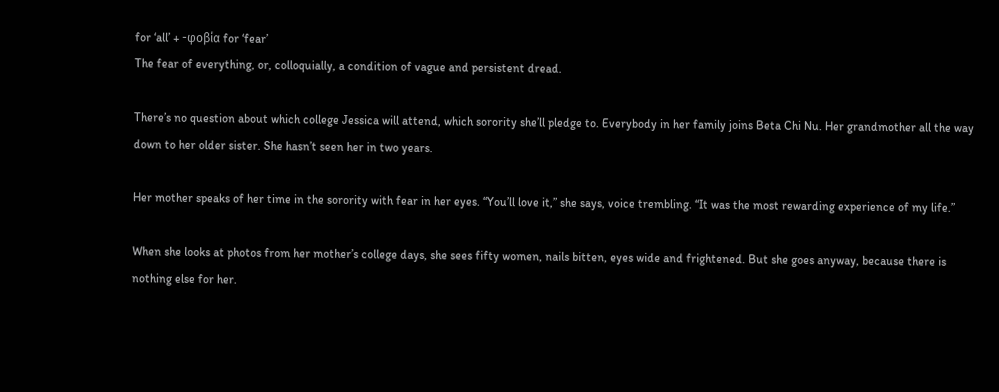for ‘all’ + -φοβία for ‘fear’
The fear of everything, or, colloquially, a condition of vague and persistent dread.

There’s no question about which college Jessica will attend, which sorority she’ll pledge to. Everybody in her family joins Beta Chi Nu. Her grandmother all the way down to her older sister. She hasn’t seen her in two years.

Her mother speaks of her time in the sorority with fear in her eyes. “You’ll love it,” she says, voice trembling. “It was the most rewarding experience of my life.”

When she looks at photos from her mother’s college days, she sees fifty women, nails bitten, eyes wide and frightened. But she goes anyway, because there is nothing else for her.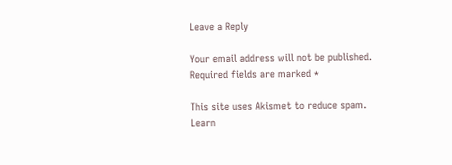Leave a Reply

Your email address will not be published. Required fields are marked *

This site uses Akismet to reduce spam. Learn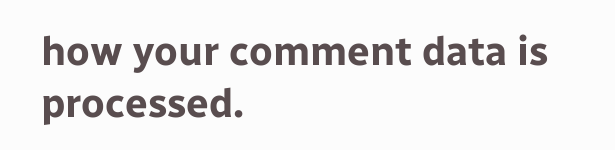how your comment data is processed.